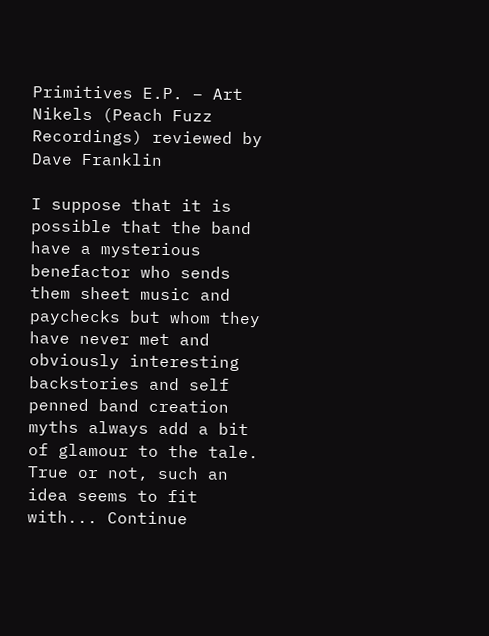Primitives E.P. – Art Nikels (Peach Fuzz Recordings) reviewed by Dave Franklin

I suppose that it is possible that the band have a mysterious benefactor who sends them sheet music and paychecks but whom they have never met and obviously interesting backstories and self penned band creation myths always add a bit of glamour to the tale. True or not, such an idea seems to fit with... Continue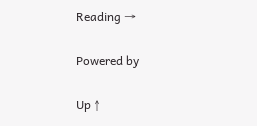Reading →

Powered by

Up ↑